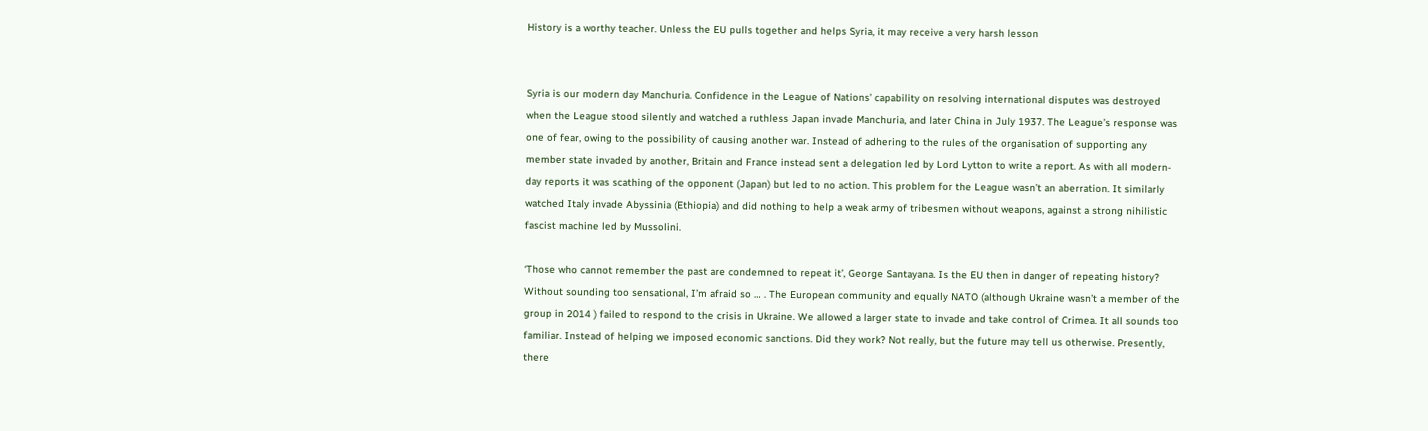History is a worthy teacher. Unless the EU pulls together and helps Syria, it may receive a very harsh lesson


Syria is our modern day Manchuria. Confidence in the League of Nations’ capability on resolving international disputes was destroyed when the League stood silently and watched a ruthless Japan invade Manchuria, and later China in July 1937. The League’s response was one of fear, owing to the possibility of causing another war. Instead of adhering to the rules of the organisation of supporting any member state invaded by another, Britain and France instead sent a delegation led by Lord Lytton to write a report. As with all modern-day reports it was scathing of the opponent (Japan) but led to no action. This problem for the League wasn’t an aberration. It similarly watched Italy invade Abyssinia (Ethiopia) and did nothing to help a weak army of tribesmen without weapons, against a strong nihilistic fascist machine led by Mussolini.

‘Those who cannot remember the past are condemned to repeat it’, George Santayana. Is the EU then in danger of repeating history? Without sounding too sensational, I’m afraid so … . The European community and equally NATO (although Ukraine wasn’t a member of the group in 2014 ) failed to respond to the crisis in Ukraine. We allowed a larger state to invade and take control of Crimea. It all sounds too familiar. Instead of helping we imposed economic sanctions. Did they work? Not really, but the future may tell us otherwise. Presently, there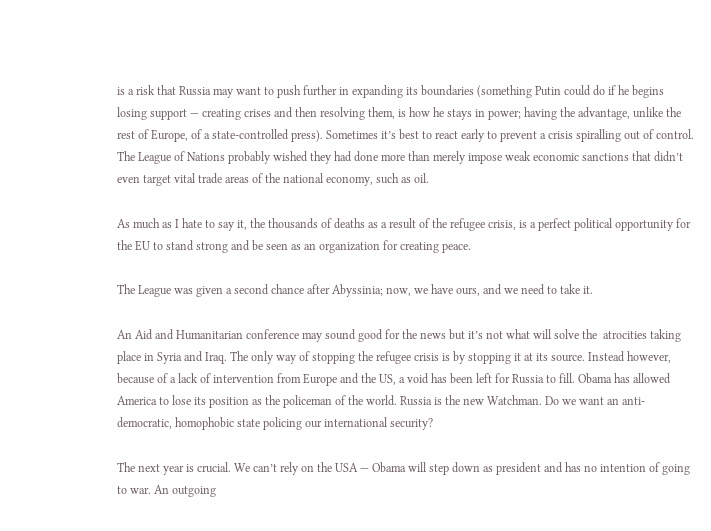is a risk that Russia may want to push further in expanding its boundaries (something Putin could do if he begins losing support — creating crises and then resolving them, is how he stays in power; having the advantage, unlike the rest of Europe, of a state-controlled press). Sometimes it’s best to react early to prevent a crisis spiralling out of control. The League of Nations probably wished they had done more than merely impose weak economic sanctions that didn’t even target vital trade areas of the national economy, such as oil.

As much as I hate to say it, the thousands of deaths as a result of the refugee crisis, is a perfect political opportunity for the EU to stand strong and be seen as an organization for creating peace.

The League was given a second chance after Abyssinia; now, we have ours, and we need to take it.

An Aid and Humanitarian conference may sound good for the news but it’s not what will solve the  atrocities taking place in Syria and Iraq. The only way of stopping the refugee crisis is by stopping it at its source. Instead however, because of a lack of intervention from Europe and the US, a void has been left for Russia to fill. Obama has allowed America to lose its position as the policeman of the world. Russia is the new Watchman. Do we want an anti-democratic, homophobic state policing our international security?

The next year is crucial. We can’t rely on the USA — Obama will step down as president and has no intention of going to war. An outgoing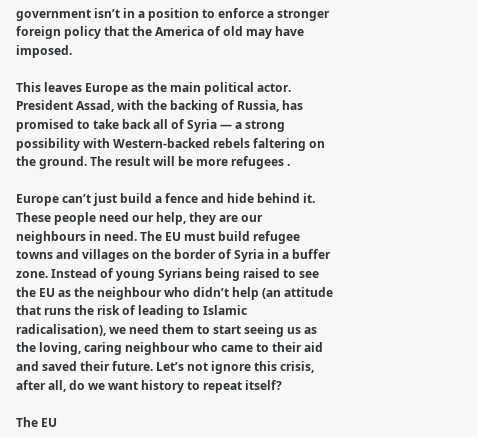government isn’t in a position to enforce a stronger foreign policy that the America of old may have imposed.

This leaves Europe as the main political actor.  President Assad, with the backing of Russia, has promised to take back all of Syria — a strong possibility with Western-backed rebels faltering on the ground. The result will be more refugees .

Europe can’t just build a fence and hide behind it. These people need our help, they are our neighbours in need. The EU must build refugee towns and villages on the border of Syria in a buffer zone. Instead of young Syrians being raised to see the EU as the neighbour who didn’t help (an attitude that runs the risk of leading to Islamic radicalisation), we need them to start seeing us as the loving, caring neighbour who came to their aid and saved their future. Let’s not ignore this crisis, after all, do we want history to repeat itself?

The EU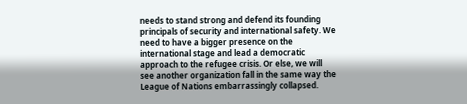needs to stand strong and defend its founding principals of security and international safety. We need to have a bigger presence on the international stage and lead a democratic approach to the refugee crisis. Or else, we will see another organization fall in the same way the League of Nations embarrassingly collapsed.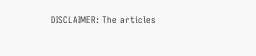DISCLAIMER: The articles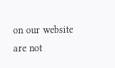on our website are not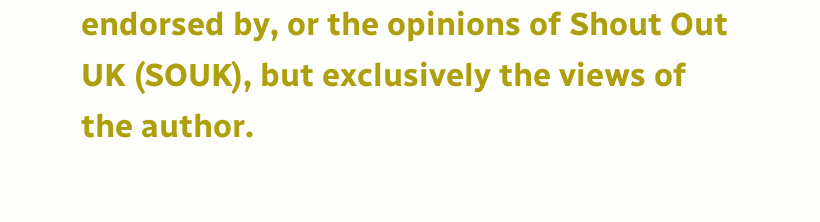endorsed by, or the opinions of Shout Out UK (SOUK), but exclusively the views of the author.